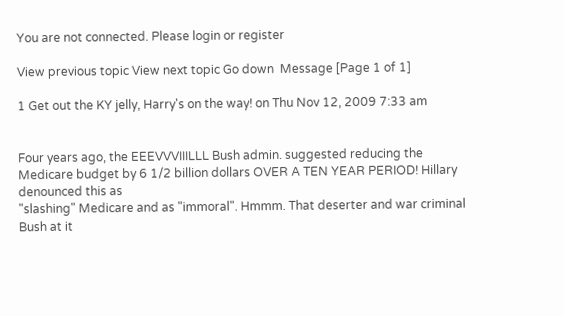You are not connected. Please login or register

View previous topic View next topic Go down  Message [Page 1 of 1]

1 Get out the KY jelly, Harry's on the way! on Thu Nov 12, 2009 7:33 am


Four years ago, the EEEVVVIIILLL Bush admin. suggested reducing the Medicare budget by 6 1/2 billion dollars OVER A TEN YEAR PERIOD! Hillary denounced this as
"slashing" Medicare and as "immoral". Hmmm. That deserter and war criminal Bush at it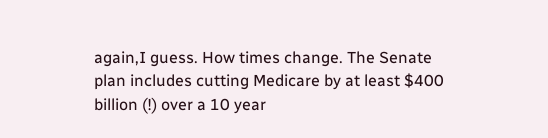again,I guess. How times change. The Senate plan includes cutting Medicare by at least $400 billion (!) over a 10 year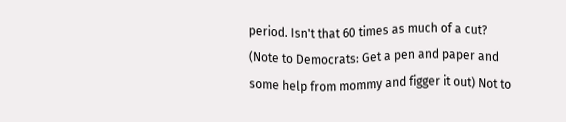period. Isn't that 60 times as much of a cut? (Note to Democrats: Get a pen and paper and some help from mommy and figger it out) Not to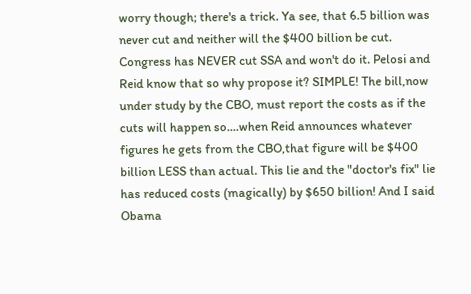worry though; there's a trick. Ya see, that 6.5 billion was never cut and neither will the $400 billion be cut. Congress has NEVER cut SSA and won't do it. Pelosi and Reid know that so why propose it? SIMPLE! The bill,now under study by the CBO, must report the costs as if the cuts will happen so....when Reid announces whatever figures he gets from the CBO,that figure will be $400 billion LESS than actual. This lie and the "doctor's fix" lie has reduced costs (magically) by $650 billion! And I said Obama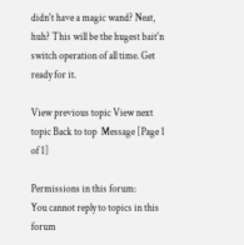didn't have a magic wand? Neat, huh? This will be the hugest bait'n switch operation of all time. Get ready for it.

View previous topic View next topic Back to top  Message [Page 1 of 1]

Permissions in this forum:
You cannot reply to topics in this forum